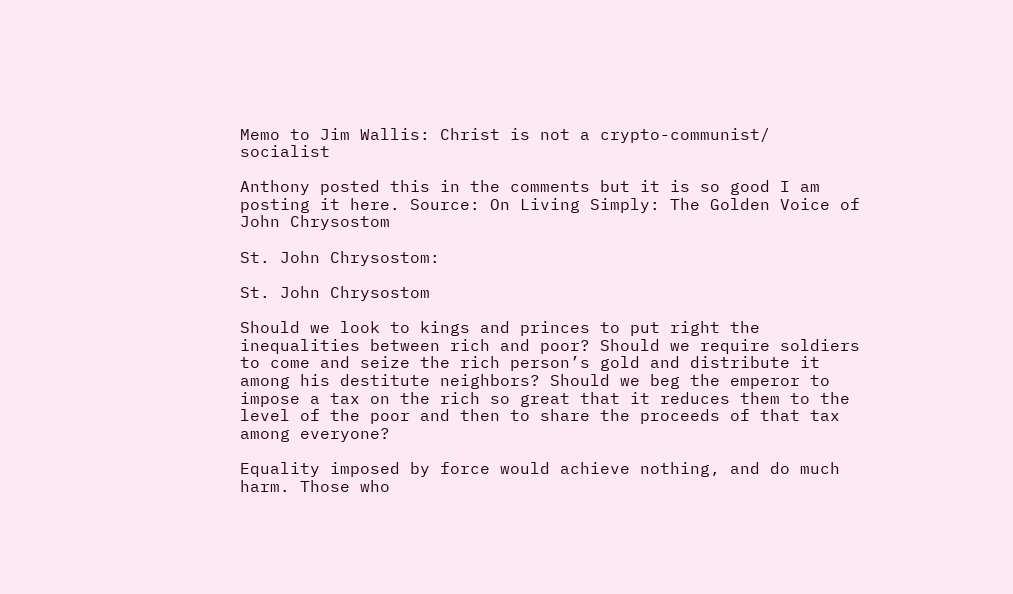Memo to Jim Wallis: Christ is not a crypto-communist/ socialist

Anthony posted this in the comments but it is so good I am posting it here. Source: On Living Simply: The Golden Voice of John Chrysostom

St. John Chrysostom:

St. John Chrysostom

Should we look to kings and princes to put right the inequalities between rich and poor? Should we require soldiers to come and seize the rich person’s gold and distribute it among his destitute neighbors? Should we beg the emperor to impose a tax on the rich so great that it reduces them to the level of the poor and then to share the proceeds of that tax among everyone?

Equality imposed by force would achieve nothing, and do much harm. Those who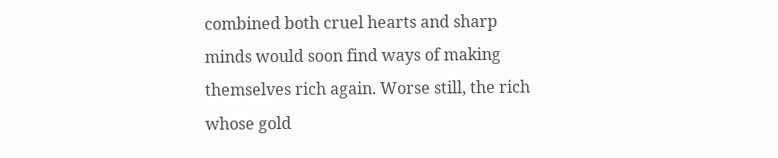combined both cruel hearts and sharp minds would soon find ways of making themselves rich again. Worse still, the rich whose gold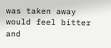was taken away would feel bitter and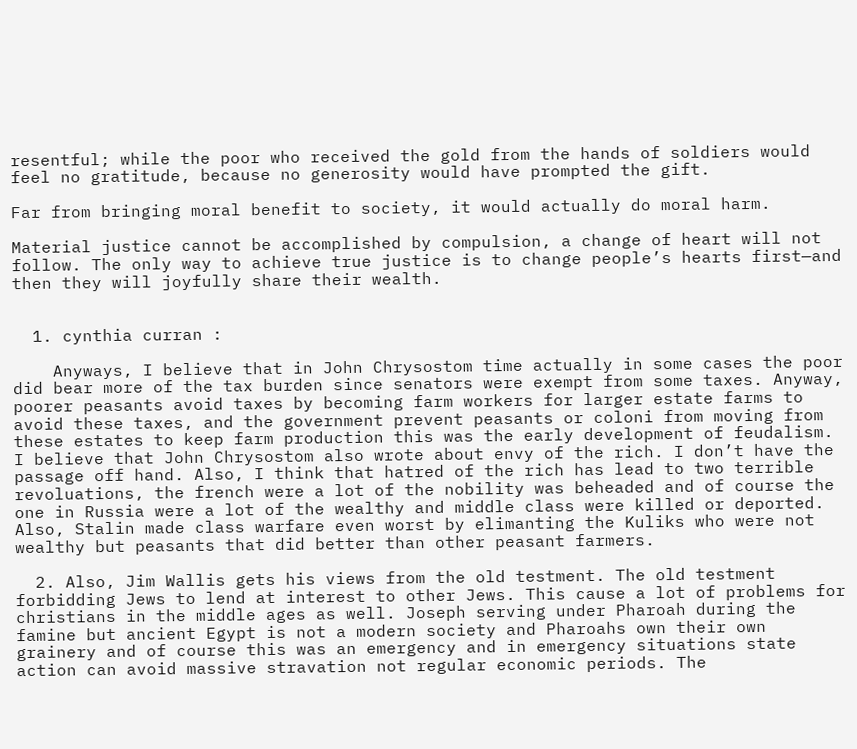resentful; while the poor who received the gold from the hands of soldiers would feel no gratitude, because no generosity would have prompted the gift.

Far from bringing moral benefit to society, it would actually do moral harm.

Material justice cannot be accomplished by compulsion, a change of heart will not follow. The only way to achieve true justice is to change people’s hearts first—and then they will joyfully share their wealth.


  1. cynthia curran :

    Anyways, I believe that in John Chrysostom time actually in some cases the poor did bear more of the tax burden since senators were exempt from some taxes. Anyway, poorer peasants avoid taxes by becoming farm workers for larger estate farms to avoid these taxes, and the government prevent peasants or coloni from moving from these estates to keep farm production this was the early development of feudalism. I believe that John Chrysostom also wrote about envy of the rich. I don’t have the passage off hand. Also, I think that hatred of the rich has lead to two terrible revoluations, the french were a lot of the nobility was beheaded and of course the one in Russia were a lot of the wealthy and middle class were killed or deported. Also, Stalin made class warfare even worst by elimanting the Kuliks who were not wealthy but peasants that did better than other peasant farmers.

  2. Also, Jim Wallis gets his views from the old testment. The old testment forbidding Jews to lend at interest to other Jews. This cause a lot of problems for christians in the middle ages as well. Joseph serving under Pharoah during the famine but ancient Egypt is not a modern society and Pharoahs own their own grainery and of course this was an emergency and in emergency situations state action can avoid massive stravation not regular economic periods. The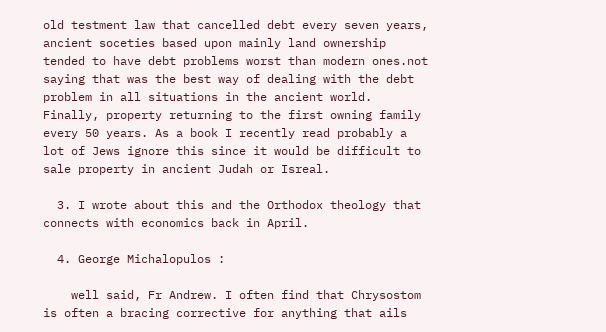old testment law that cancelled debt every seven years, ancient soceties based upon mainly land ownership tended to have debt problems worst than modern ones.not saying that was the best way of dealing with the debt problem in all situations in the ancient world. Finally, property returning to the first owning family every 50 years. As a book I recently read probably a lot of Jews ignore this since it would be difficult to sale property in ancient Judah or Isreal.

  3. I wrote about this and the Orthodox theology that connects with economics back in April.

  4. George Michalopulos :

    well said, Fr Andrew. I often find that Chrysostom is often a bracing corrective for anything that ails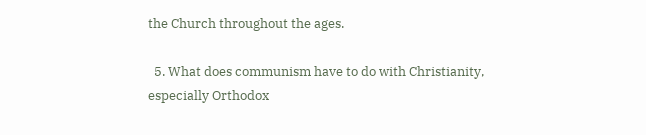the Church throughout the ages.

  5. What does communism have to do with Christianity, especially Orthodox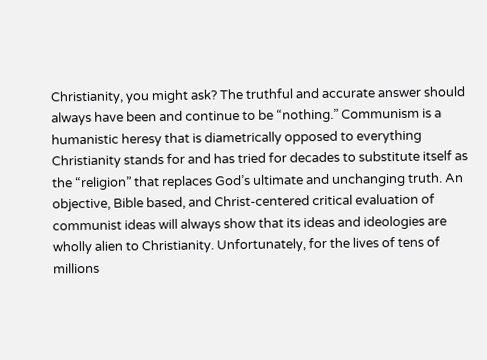Christianity, you might ask? The truthful and accurate answer should always have been and continue to be “nothing.” Communism is a humanistic heresy that is diametrically opposed to everything Christianity stands for and has tried for decades to substitute itself as the “religion” that replaces God’s ultimate and unchanging truth. An objective, Bible based, and Christ-centered critical evaluation of communist ideas will always show that its ideas and ideologies are wholly alien to Christianity. Unfortunately, for the lives of tens of millions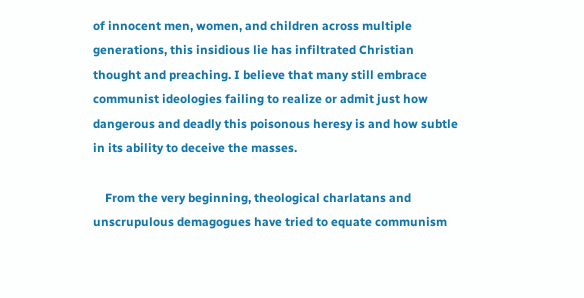of innocent men, women, and children across multiple generations, this insidious lie has infiltrated Christian thought and preaching. I believe that many still embrace communist ideologies failing to realize or admit just how dangerous and deadly this poisonous heresy is and how subtle in its ability to deceive the masses.

    From the very beginning, theological charlatans and unscrupulous demagogues have tried to equate communism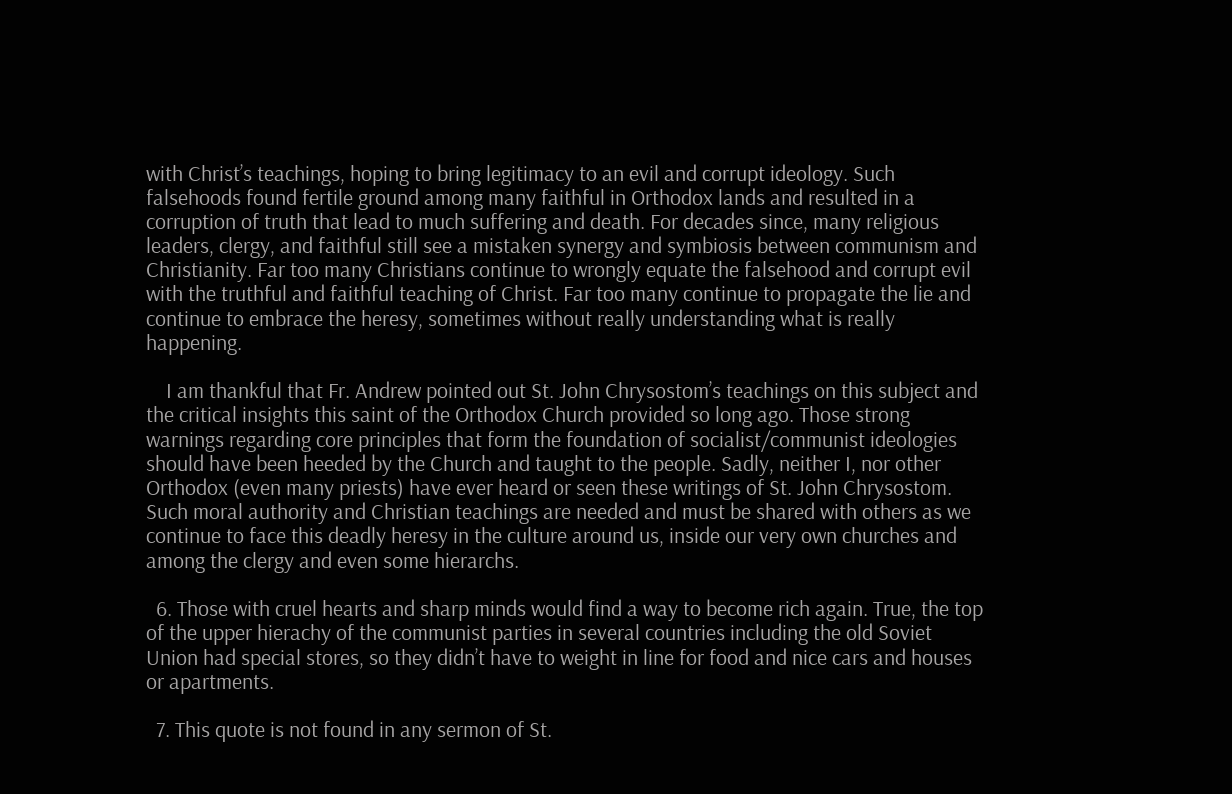with Christ’s teachings, hoping to bring legitimacy to an evil and corrupt ideology. Such falsehoods found fertile ground among many faithful in Orthodox lands and resulted in a corruption of truth that lead to much suffering and death. For decades since, many religious leaders, clergy, and faithful still see a mistaken synergy and symbiosis between communism and Christianity. Far too many Christians continue to wrongly equate the falsehood and corrupt evil with the truthful and faithful teaching of Christ. Far too many continue to propagate the lie and continue to embrace the heresy, sometimes without really understanding what is really happening.

    I am thankful that Fr. Andrew pointed out St. John Chrysostom’s teachings on this subject and the critical insights this saint of the Orthodox Church provided so long ago. Those strong warnings regarding core principles that form the foundation of socialist/communist ideologies should have been heeded by the Church and taught to the people. Sadly, neither I, nor other Orthodox (even many priests) have ever heard or seen these writings of St. John Chrysostom. Such moral authority and Christian teachings are needed and must be shared with others as we continue to face this deadly heresy in the culture around us, inside our very own churches and among the clergy and even some hierarchs.

  6. Those with cruel hearts and sharp minds would find a way to become rich again. True, the top of the upper hierachy of the communist parties in several countries including the old Soviet Union had special stores, so they didn’t have to weight in line for food and nice cars and houses or apartments.

  7. This quote is not found in any sermon of St.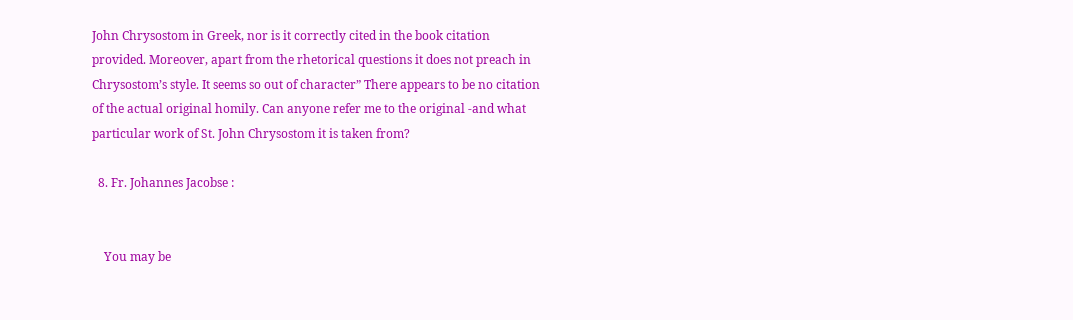John Chrysostom in Greek, nor is it correctly cited in the book citation provided. Moreover, apart from the rhetorical questions it does not preach in Chrysostom’s style. It seems so out of character” There appears to be no citation of the actual original homily. Can anyone refer me to the original -and what particular work of St. John Chrysostom it is taken from?

  8. Fr. Johannes Jacobse :


    You may be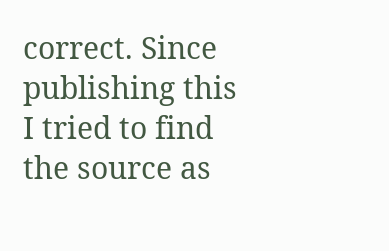correct. Since publishing this I tried to find the source as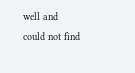well and could not find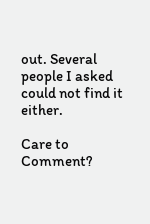out. Several people I asked could not find it either.

Care to Comment?